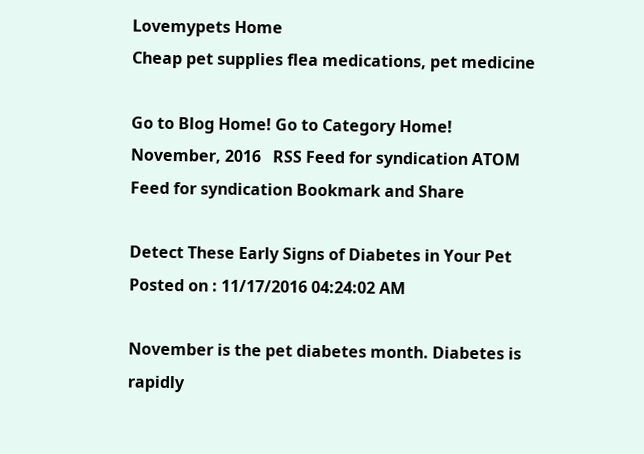Lovemypets Home
Cheap pet supplies flea medications, pet medicine

Go to Blog Home! Go to Category Home!  November, 2016   RSS Feed for syndication ATOM Feed for syndication Bookmark and Share

Detect These Early Signs of Diabetes in Your Pet
Posted on : 11/17/2016 04:24:02 AM

November is the pet diabetes month. Diabetes is rapidly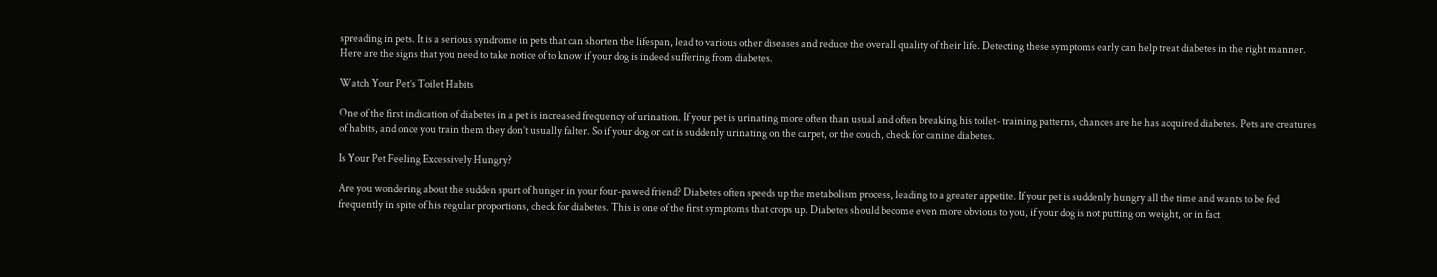spreading in pets. It is a serious syndrome in pets that can shorten the lifespan, lead to various other diseases and reduce the overall quality of their life. Detecting these symptoms early can help treat diabetes in the right manner. Here are the signs that you need to take notice of to know if your dog is indeed suffering from diabetes.

Watch Your Pet’s Toilet Habits

One of the first indication of diabetes in a pet is increased frequency of urination. If your pet is urinating more often than usual and often breaking his toilet- training patterns, chances are he has acquired diabetes. Pets are creatures of habits, and once you train them they don’t usually falter. So if your dog or cat is suddenly urinating on the carpet, or the couch, check for canine diabetes.

Is Your Pet Feeling Excessively Hungry?

Are you wondering about the sudden spurt of hunger in your four-pawed friend? Diabetes often speeds up the metabolism process, leading to a greater appetite. If your pet is suddenly hungry all the time and wants to be fed frequently in spite of his regular proportions, check for diabetes. This is one of the first symptoms that crops up. Diabetes should become even more obvious to you, if your dog is not putting on weight, or in fact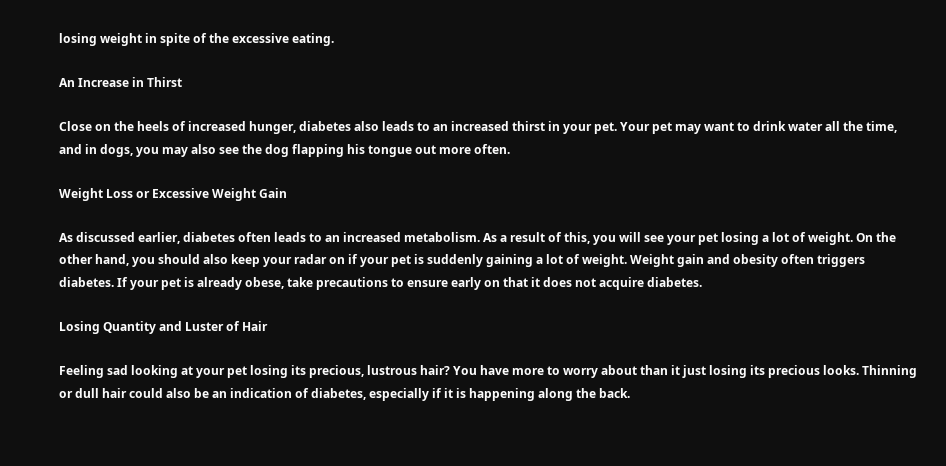losing weight in spite of the excessive eating.

An Increase in Thirst

Close on the heels of increased hunger, diabetes also leads to an increased thirst in your pet. Your pet may want to drink water all the time, and in dogs, you may also see the dog flapping his tongue out more often.

Weight Loss or Excessive Weight Gain

As discussed earlier, diabetes often leads to an increased metabolism. As a result of this, you will see your pet losing a lot of weight. On the other hand, you should also keep your radar on if your pet is suddenly gaining a lot of weight. Weight gain and obesity often triggers diabetes. If your pet is already obese, take precautions to ensure early on that it does not acquire diabetes.

Losing Quantity and Luster of Hair

Feeling sad looking at your pet losing its precious, lustrous hair? You have more to worry about than it just losing its precious looks. Thinning or dull hair could also be an indication of diabetes, especially if it is happening along the back.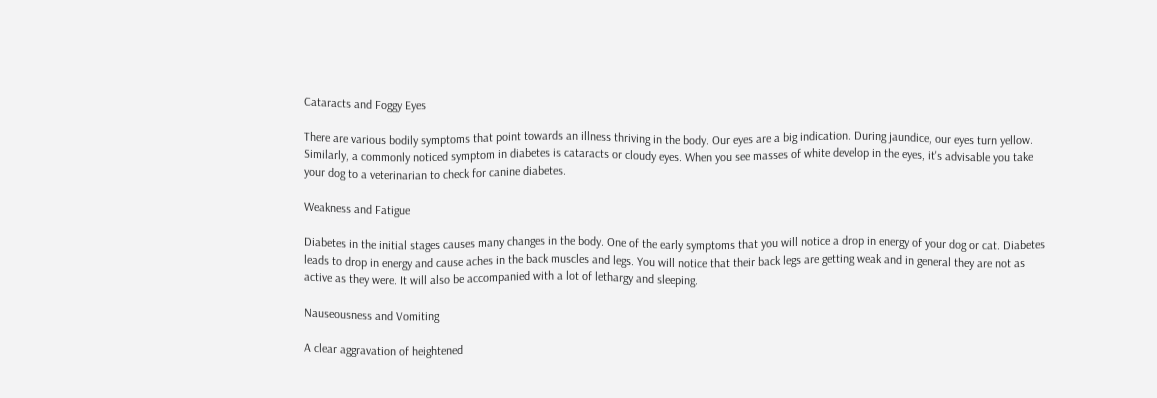Cataracts and Foggy Eyes

There are various bodily symptoms that point towards an illness thriving in the body. Our eyes are a big indication. During jaundice, our eyes turn yellow. Similarly, a commonly noticed symptom in diabetes is cataracts or cloudy eyes. When you see masses of white develop in the eyes, it's advisable you take your dog to a veterinarian to check for canine diabetes.

Weakness and Fatigue

Diabetes in the initial stages causes many changes in the body. One of the early symptoms that you will notice a drop in energy of your dog or cat. Diabetes leads to drop in energy and cause aches in the back muscles and legs. You will notice that their back legs are getting weak and in general they are not as active as they were. It will also be accompanied with a lot of lethargy and sleeping.

Nauseousness and Vomiting

A clear aggravation of heightened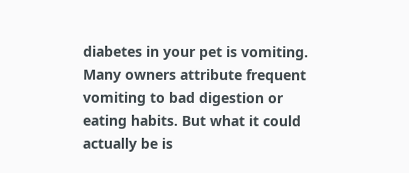diabetes in your pet is vomiting. Many owners attribute frequent vomiting to bad digestion or eating habits. But what it could actually be is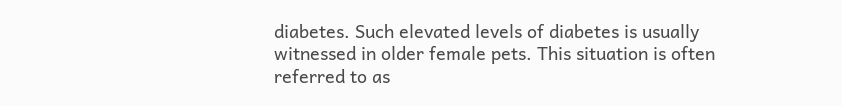diabetes. Such elevated levels of diabetes is usually witnessed in older female pets. This situation is often referred to as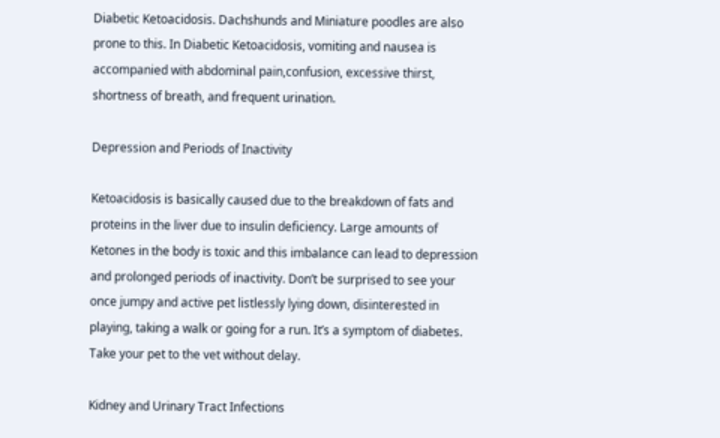Diabetic Ketoacidosis. Dachshunds and Miniature poodles are also prone to this. In Diabetic Ketoacidosis, vomiting and nausea is accompanied with abdominal pain,confusion, excessive thirst, shortness of breath, and frequent urination.

Depression and Periods of Inactivity

Ketoacidosis is basically caused due to the breakdown of fats and proteins in the liver due to insulin deficiency. Large amounts of Ketones in the body is toxic and this imbalance can lead to depression and prolonged periods of inactivity. Don’t be surprised to see your once jumpy and active pet listlessly lying down, disinterested in playing, taking a walk or going for a run. It’s a symptom of diabetes. Take your pet to the vet without delay.

Kidney and Urinary Tract Infections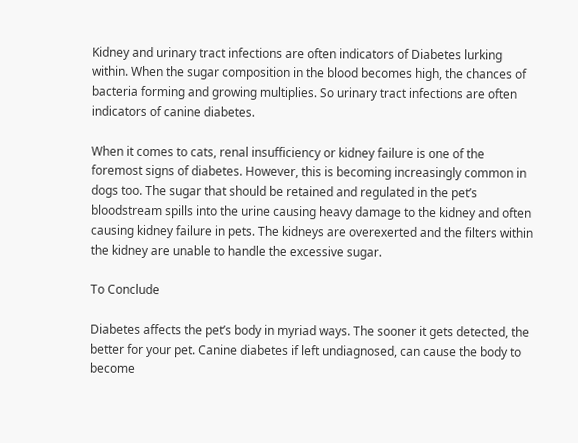Kidney and urinary tract infections are often indicators of Diabetes lurking within. When the sugar composition in the blood becomes high, the chances of bacteria forming and growing multiplies. So urinary tract infections are often indicators of canine diabetes.

When it comes to cats, renal insufficiency or kidney failure is one of the foremost signs of diabetes. However, this is becoming increasingly common in dogs too. The sugar that should be retained and regulated in the pet’s bloodstream spills into the urine causing heavy damage to the kidney and often causing kidney failure in pets. The kidneys are overexerted and the filters within the kidney are unable to handle the excessive sugar.

To Conclude

Diabetes affects the pet’s body in myriad ways. The sooner it gets detected, the better for your pet. Canine diabetes if left undiagnosed, can cause the body to become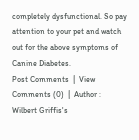completely dysfunctional. So pay attention to your pet and watch out for the above symptoms of Canine Diabetes.
Post Comments  |  View Comments (0)  |  Author : Wilbert Griffis's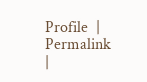Profile  |  Permalink  |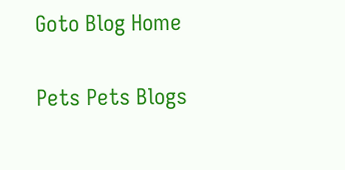Goto Blog Home

Pets Pets Blogs